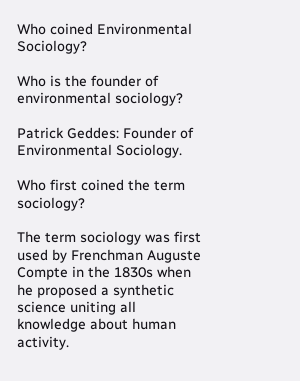Who coined Environmental Sociology?

Who is the founder of environmental sociology?

Patrick Geddes: Founder of Environmental Sociology.

Who first coined the term sociology?

The term sociology was first used by Frenchman Auguste Compte in the 1830s when he proposed a synthetic science uniting all knowledge about human activity.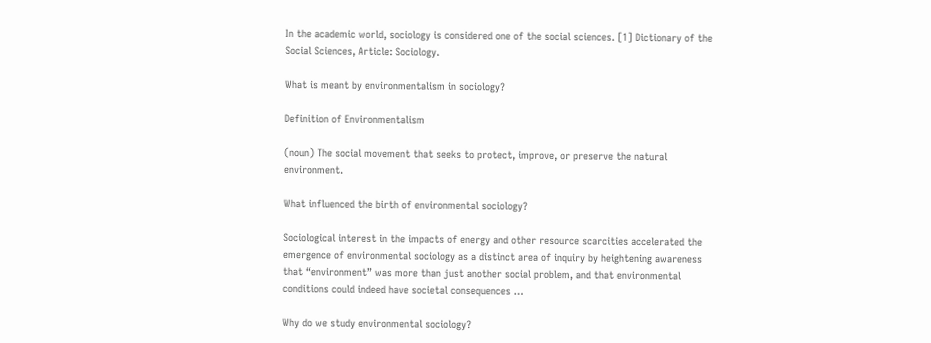In the academic world, sociology is considered one of the social sciences. [1] Dictionary of the Social Sciences, Article: Sociology.

What is meant by environmentalism in sociology?

Definition of Environmentalism

(noun) The social movement that seeks to protect, improve, or preserve the natural environment.

What influenced the birth of environmental sociology?

Sociological interest in the impacts of energy and other resource scarcities accelerated the emergence of environmental sociology as a distinct area of inquiry by heightening awareness that “environment” was more than just another social problem, and that environmental conditions could indeed have societal consequences …

Why do we study environmental sociology?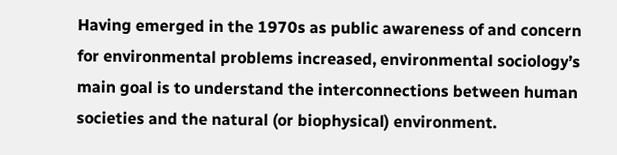Having emerged in the 1970s as public awareness of and concern for environmental problems increased, environmental sociology’s main goal is to understand the interconnections between human societies and the natural (or biophysical) environment.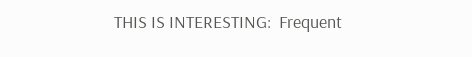THIS IS INTERESTING:  Frequent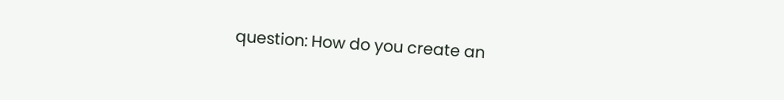question: How do you create an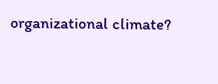organizational climate?